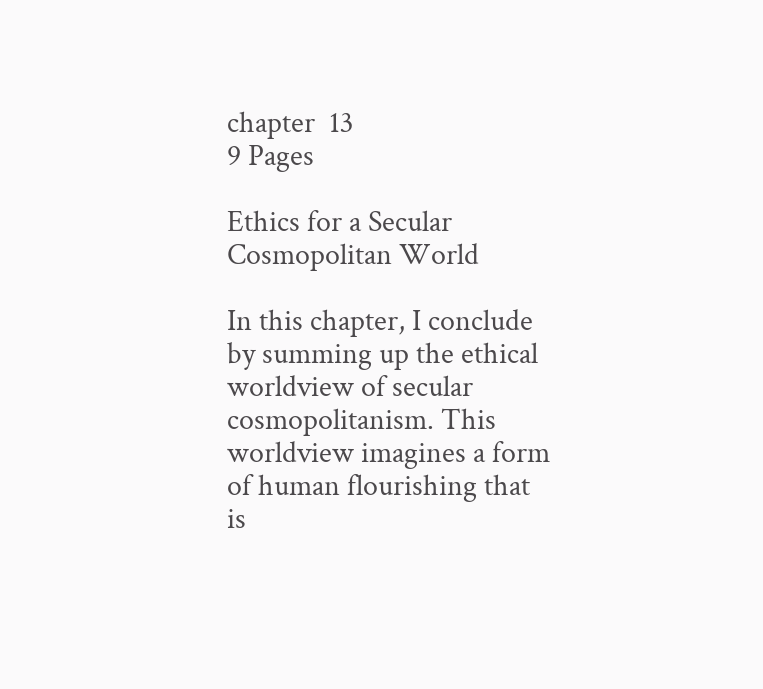chapter  13
9 Pages

Ethics for a Secular Cosmopolitan World

In this chapter, I conclude by summing up the ethical worldview of secular cosmopolitanism. This worldview imagines a form of human flourishing that is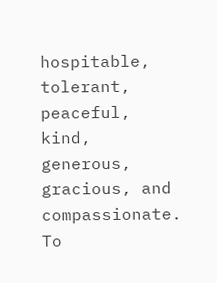hospitable, tolerant, peaceful, kind, generous, gracious, and compassionate. To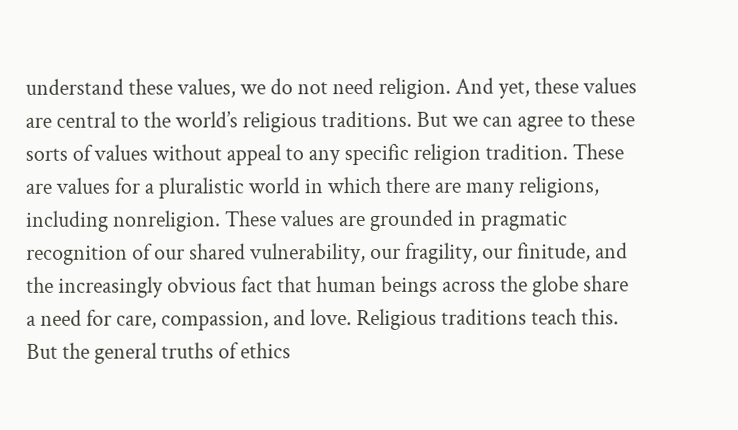understand these values, we do not need religion. And yet, these values are central to the world’s religious traditions. But we can agree to these sorts of values without appeal to any specific religion tradition. These are values for a pluralistic world in which there are many religions, including nonreligion. These values are grounded in pragmatic recognition of our shared vulnerability, our fragility, our finitude, and the increasingly obvious fact that human beings across the globe share a need for care, compassion, and love. Religious traditions teach this. But the general truths of ethics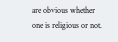are obvious whether one is religious or not.